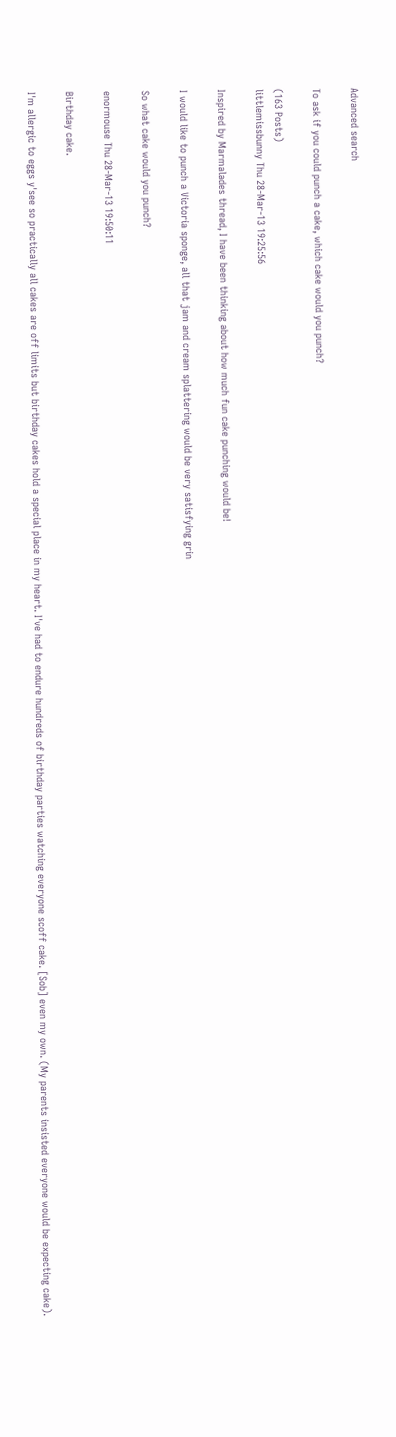Advanced search

To ask if you could punch a cake, which cake would you punch?

(163 Posts)
littlemissbunny Thu 28-Mar-13 19:25:56

Inspired by Marmalades thread, I have been thinking about how much fun cake punching would be!

I would like to punch a Victoria sponge, all that jam and cream splattering would be very satisfying grin

So what cake would you punch?

enormouse Thu 28-Mar-13 19:50:11

Birthday cake.

I'm allergic to eggs y'see so practically all cakes are off limits but birthday cakes hold a special place in my heart. I've had to endure hundreds of birthday parties watching everyone scoff cake. [Sob] even my own. (My parents insisted everyone would be expecting cake).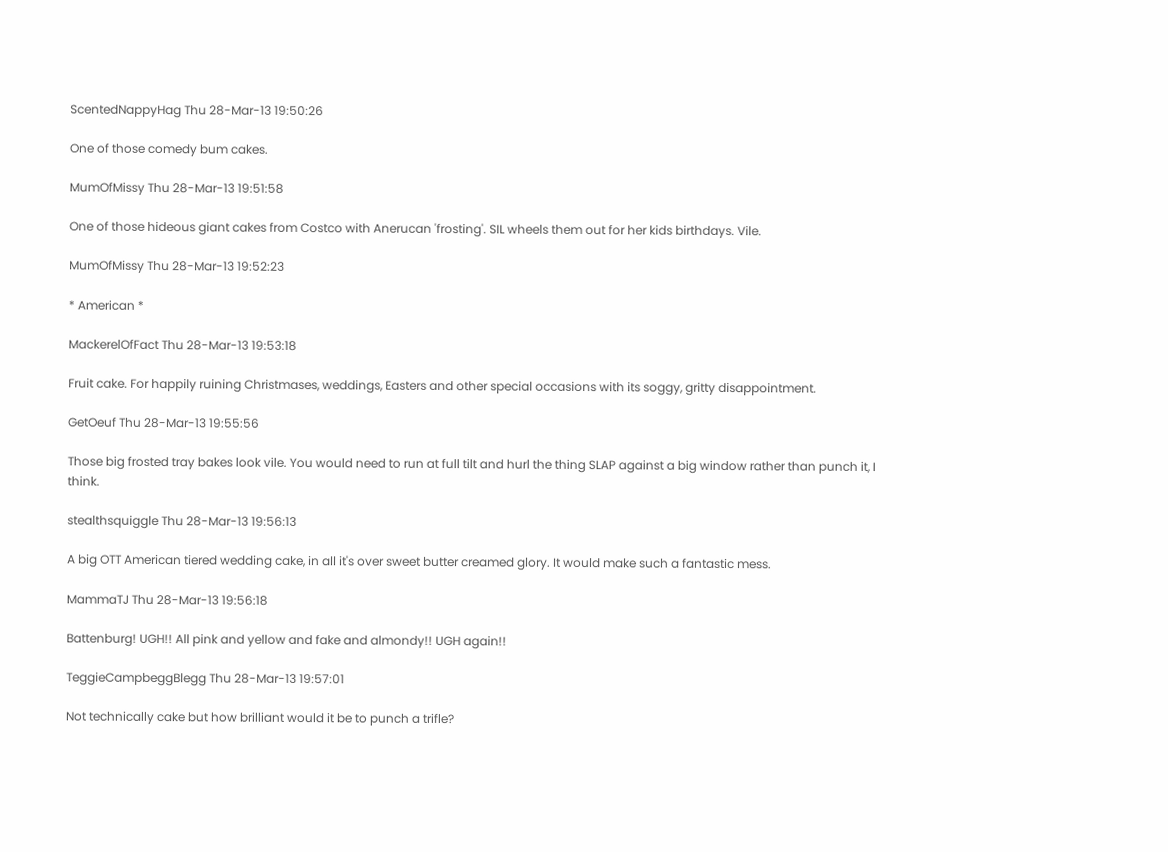ScentedNappyHag Thu 28-Mar-13 19:50:26

One of those comedy bum cakes.

MumOfMissy Thu 28-Mar-13 19:51:58

One of those hideous giant cakes from Costco with Anerucan 'frosting'. SIL wheels them out for her kids birthdays. Vile.

MumOfMissy Thu 28-Mar-13 19:52:23

* American *

MackerelOfFact Thu 28-Mar-13 19:53:18

Fruit cake. For happily ruining Christmases, weddings, Easters and other special occasions with its soggy, gritty disappointment.

GetOeuf Thu 28-Mar-13 19:55:56

Those big frosted tray bakes look vile. You would need to run at full tilt and hurl the thing SLAP against a big window rather than punch it, I think.

stealthsquiggle Thu 28-Mar-13 19:56:13

A big OTT American tiered wedding cake, in all it's over sweet butter creamed glory. It would make such a fantastic mess.

MammaTJ Thu 28-Mar-13 19:56:18

Battenburg! UGH!! All pink and yellow and fake and almondy!! UGH again!!

TeggieCampbeggBlegg Thu 28-Mar-13 19:57:01

Not technically cake but how brilliant would it be to punch a trifle?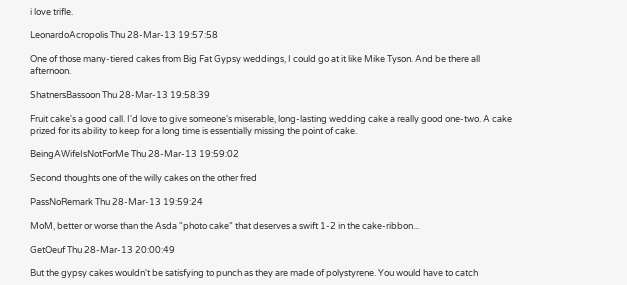i love trifle.

LeonardoAcropolis Thu 28-Mar-13 19:57:58

One of those many-tiered cakes from Big Fat Gypsy weddings, I could go at it like Mike Tyson. And be there all afternoon.

ShatnersBassoon Thu 28-Mar-13 19:58:39

Fruit cake's a good call. I'd love to give someone's miserable, long-lasting wedding cake a really good one-two. A cake prized for its ability to keep for a long time is essentially missing the point of cake.

BeingAWifeIsNotForMe Thu 28-Mar-13 19:59:02

Second thoughts one of the willy cakes on the other fred

PassNoRemark Thu 28-Mar-13 19:59:24

MoM, better or worse than the Asda "photo cake" that deserves a swift 1-2 in the cake-ribbon...

GetOeuf Thu 28-Mar-13 20:00:49

But the gypsy cakes wouldn't be satisfying to punch as they are made of polystyrene. You would have to catch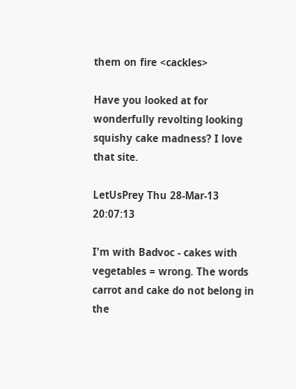them on fire <cackles>

Have you looked at for wonderfully revolting looking squishy cake madness? I love that site.

LetUsPrey Thu 28-Mar-13 20:07:13

I'm with Badvoc - cakes with vegetables = wrong. The words carrot and cake do not belong in the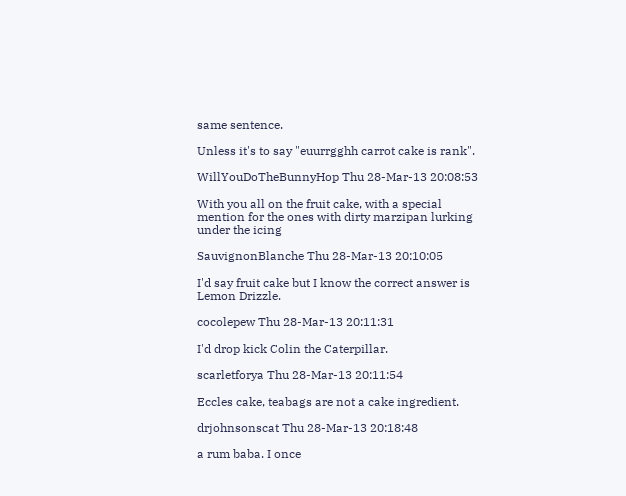same sentence.

Unless it's to say "euurrgghh carrot cake is rank".

WillYouDoTheBunnyHop Thu 28-Mar-13 20:08:53

With you all on the fruit cake, with a special mention for the ones with dirty marzipan lurking under the icing

SauvignonBlanche Thu 28-Mar-13 20:10:05

I'd say fruit cake but I know the correct answer is Lemon Drizzle.

cocolepew Thu 28-Mar-13 20:11:31

I'd drop kick Colin the Caterpillar.

scarletforya Thu 28-Mar-13 20:11:54

Eccles cake, teabags are not a cake ingredient.

drjohnsonscat Thu 28-Mar-13 20:18:48

a rum baba. I once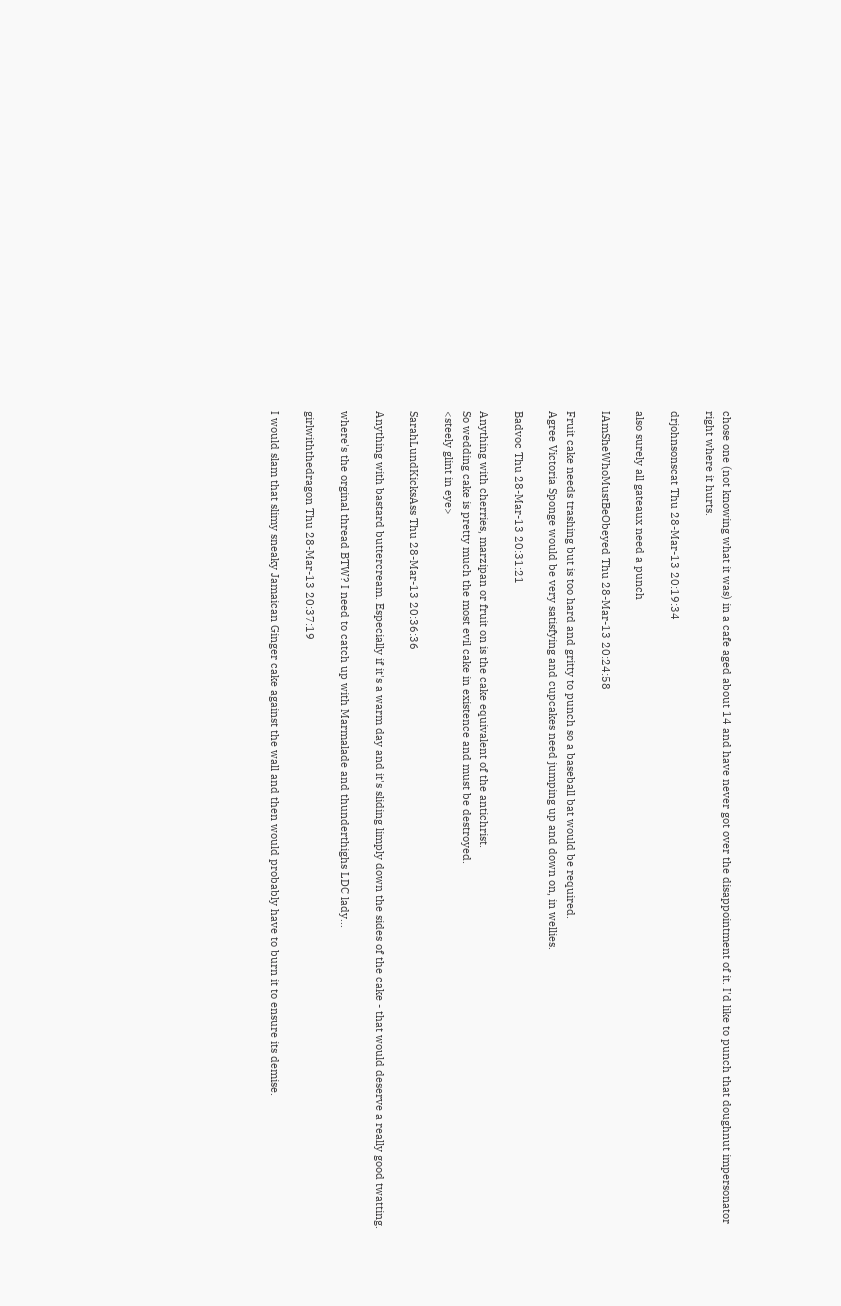chose one (not knowing what it was) in a cafe aged about 14 and have never got over the disappointment of it. I'd like to punch that doughnut impersonator right where it hurts.

drjohnsonscat Thu 28-Mar-13 20:19:34

also surely all gateaux need a punch

IAmSheWhoMustBeObeyed Thu 28-Mar-13 20:24:58

Fruit cake needs trashing but is too hard and gritty to punch so a baseball bat would be required.
Agree Victoria Sponge would be very satisfying and cupcakes need jumping up and down on, in wellies.

Badvoc Thu 28-Mar-13 20:31:21

Anything with cherries, marzipan or fruit on is the cake equivalent of the antichrist.
So wedding cake is pretty much the most evil cake in existence and must be destroyed.
<steely glint in eye>

SarahLundKicksAss Thu 28-Mar-13 20:36:36

Anything with bastard buttercream. Especially if it's a warm day and it's sliding limply down the sides of the cake - that would deserve a really good twatting.

where's the orginal thread BTW? I need to catch up with Marmalade and thunderthighs LDC lady...

girlwiththedragon Thu 28-Mar-13 20:37:19

I would slam that slimy sneaky Jamaican Ginger cake against the wall and then would probably have to burn it to ensure its demise.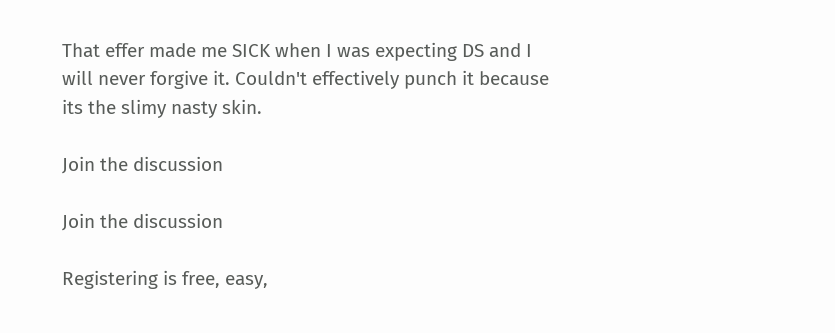That effer made me SICK when I was expecting DS and I will never forgive it. Couldn't effectively punch it because its the slimy nasty skin.

Join the discussion

Join the discussion

Registering is free, easy,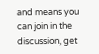and means you can join in the discussion, get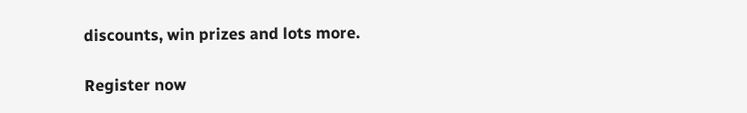discounts, win prizes and lots more.

Register now